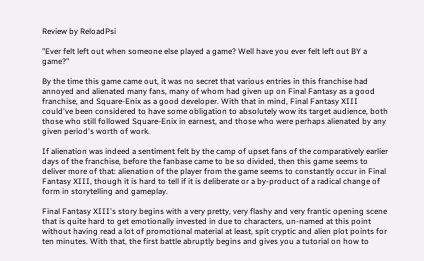Review by ReloadPsi

"Ever felt left out when someone else played a game? Well have you ever felt left out BY a game?"

By the time this game came out, it was no secret that various entries in this franchise had annoyed and alienated many fans, many of whom had given up on Final Fantasy as a good franchise, and Square-Enix as a good developer. With that in mind, Final Fantasy XIII could've been considered to have some obligation to absolutely wow its target audience, both those who still followed Square-Enix in earnest, and those who were perhaps alienated by any given period's worth of work.

If alienation was indeed a sentiment felt by the camp of upset fans of the comparatively earlier days of the franchise, before the fanbase came to be so divided, then this game seems to deliver more of that: alienation of the player from the game seems to constantly occur in Final Fantasy XIII, though it is hard to tell if it is deliberate or a by-product of a radical change of form in storytelling and gameplay.

Final Fantasy XIII's story begins with a very pretty, very flashy and very frantic opening scene that is quite hard to get emotionally invested in due to characters, un-named at this point without having read a lot of promotional material at least, spit cryptic and alien plot points for ten minutes. With that, the first battle abruptly begins and gives you a tutorial on how to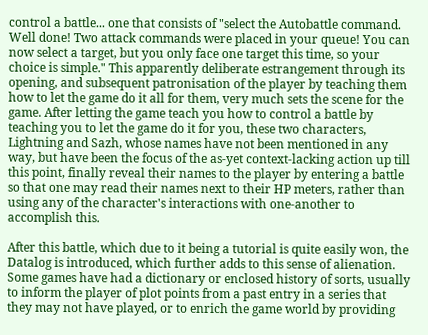control a battle... one that consists of "select the Autobattle command. Well done! Two attack commands were placed in your queue! You can now select a target, but you only face one target this time, so your choice is simple." This apparently deliberate estrangement through its opening, and subsequent patronisation of the player by teaching them how to let the game do it all for them, very much sets the scene for the game. After letting the game teach you how to control a battle by teaching you to let the game do it for you, these two characters, Lightning and Sazh, whose names have not been mentioned in any way, but have been the focus of the as-yet context-lacking action up till this point, finally reveal their names to the player by entering a battle so that one may read their names next to their HP meters, rather than using any of the character's interactions with one-another to accomplish this.

After this battle, which due to it being a tutorial is quite easily won, the Datalog is introduced, which further adds to this sense of alienation. Some games have had a dictionary or enclosed history of sorts, usually to inform the player of plot points from a past entry in a series that they may not have played, or to enrich the game world by providing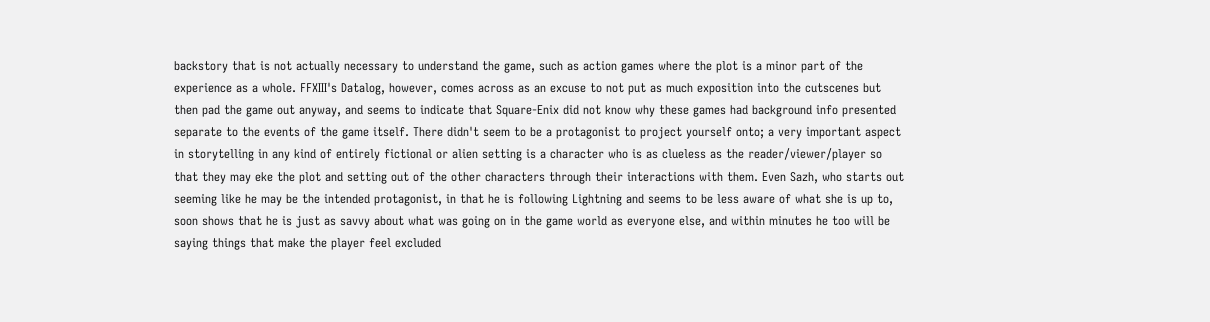backstory that is not actually necessary to understand the game, such as action games where the plot is a minor part of the experience as a whole. FFXIII's Datalog, however, comes across as an excuse to not put as much exposition into the cutscenes but then pad the game out anyway, and seems to indicate that Square-Enix did not know why these games had background info presented separate to the events of the game itself. There didn't seem to be a protagonist to project yourself onto; a very important aspect in storytelling in any kind of entirely fictional or alien setting is a character who is as clueless as the reader/viewer/player so that they may eke the plot and setting out of the other characters through their interactions with them. Even Sazh, who starts out seeming like he may be the intended protagonist, in that he is following Lightning and seems to be less aware of what she is up to, soon shows that he is just as savvy about what was going on in the game world as everyone else, and within minutes he too will be saying things that make the player feel excluded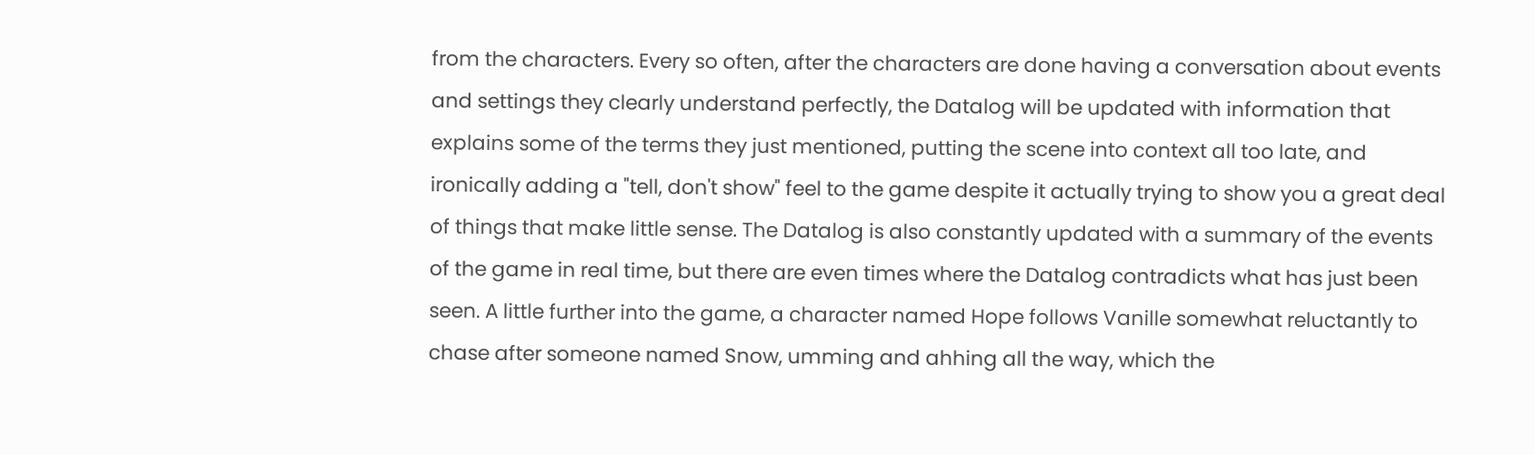from the characters. Every so often, after the characters are done having a conversation about events and settings they clearly understand perfectly, the Datalog will be updated with information that explains some of the terms they just mentioned, putting the scene into context all too late, and ironically adding a "tell, don't show" feel to the game despite it actually trying to show you a great deal of things that make little sense. The Datalog is also constantly updated with a summary of the events of the game in real time, but there are even times where the Datalog contradicts what has just been seen. A little further into the game, a character named Hope follows Vanille somewhat reluctantly to chase after someone named Snow, umming and ahhing all the way, which the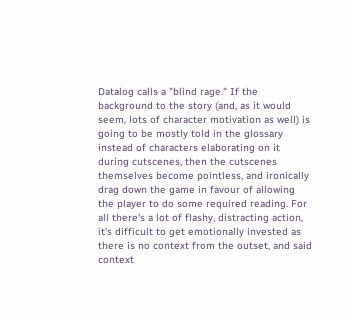Datalog calls a "blind rage." If the background to the story (and, as it would seem, lots of character motivation as well) is going to be mostly told in the glossary instead of characters elaborating on it during cutscenes, then the cutscenes themselves become pointless, and ironically drag down the game in favour of allowing the player to do some required reading. For all there's a lot of flashy, distracting action, it's difficult to get emotionally invested as there is no context from the outset, and said context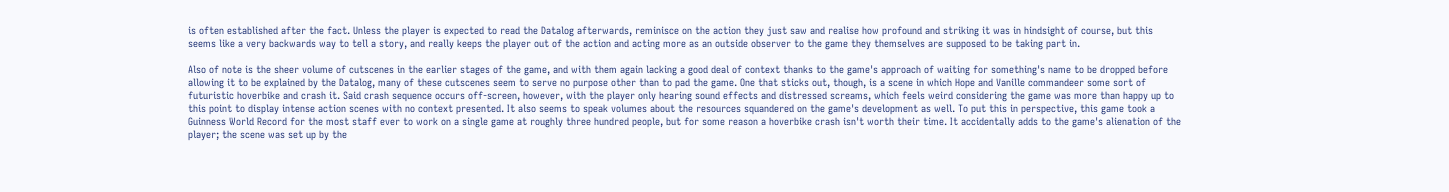is often established after the fact. Unless the player is expected to read the Datalog afterwards, reminisce on the action they just saw and realise how profound and striking it was in hindsight of course, but this seems like a very backwards way to tell a story, and really keeps the player out of the action and acting more as an outside observer to the game they themselves are supposed to be taking part in.

Also of note is the sheer volume of cutscenes in the earlier stages of the game, and with them again lacking a good deal of context thanks to the game's approach of waiting for something's name to be dropped before allowing it to be explained by the Datalog, many of these cutscenes seem to serve no purpose other than to pad the game. One that sticks out, though, is a scene in which Hope and Vanille commandeer some sort of futuristic hoverbike and crash it. Said crash sequence occurs off-screen, however, with the player only hearing sound effects and distressed screams, which feels weird considering the game was more than happy up to this point to display intense action scenes with no context presented. It also seems to speak volumes about the resources squandered on the game's development as well. To put this in perspective, this game took a Guinness World Record for the most staff ever to work on a single game at roughly three hundred people, but for some reason a hoverbike crash isn't worth their time. It accidentally adds to the game's alienation of the player; the scene was set up by the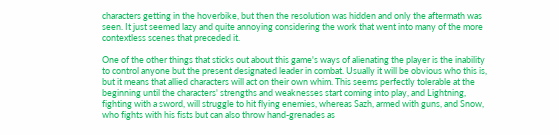characters getting in the hoverbike, but then the resolution was hidden and only the aftermath was seen. It just seemed lazy and quite annoying considering the work that went into many of the more contextless scenes that preceded it.

One of the other things that sticks out about this game's ways of alienating the player is the inability to control anyone but the present designated leader in combat. Usually it will be obvious who this is, but it means that allied characters will act on their own whim. This seems perfectly tolerable at the beginning until the characters' strengths and weaknesses start coming into play, and Lightning, fighting with a sword, will struggle to hit flying enemies, whereas Sazh, armed with guns, and Snow, who fights with his fists but can also throw hand-grenades as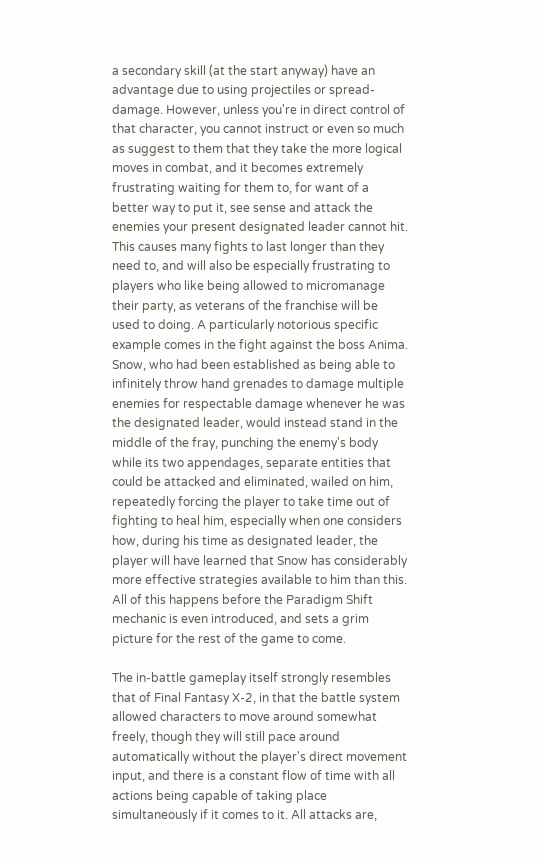a secondary skill (at the start anyway) have an advantage due to using projectiles or spread-damage. However, unless you're in direct control of that character, you cannot instruct or even so much as suggest to them that they take the more logical moves in combat, and it becomes extremely frustrating waiting for them to, for want of a better way to put it, see sense and attack the enemies your present designated leader cannot hit. This causes many fights to last longer than they need to, and will also be especially frustrating to players who like being allowed to micromanage their party, as veterans of the franchise will be used to doing. A particularly notorious specific example comes in the fight against the boss Anima. Snow, who had been established as being able to infinitely throw hand grenades to damage multiple enemies for respectable damage whenever he was the designated leader, would instead stand in the middle of the fray, punching the enemy's body while its two appendages, separate entities that could be attacked and eliminated, wailed on him, repeatedly forcing the player to take time out of fighting to heal him, especially when one considers how, during his time as designated leader, the player will have learned that Snow has considerably more effective strategies available to him than this. All of this happens before the Paradigm Shift mechanic is even introduced, and sets a grim picture for the rest of the game to come.

The in-battle gameplay itself strongly resembles that of Final Fantasy X-2, in that the battle system allowed characters to move around somewhat freely, though they will still pace around automatically without the player's direct movement input, and there is a constant flow of time with all actions being capable of taking place simultaneously if it comes to it. All attacks are,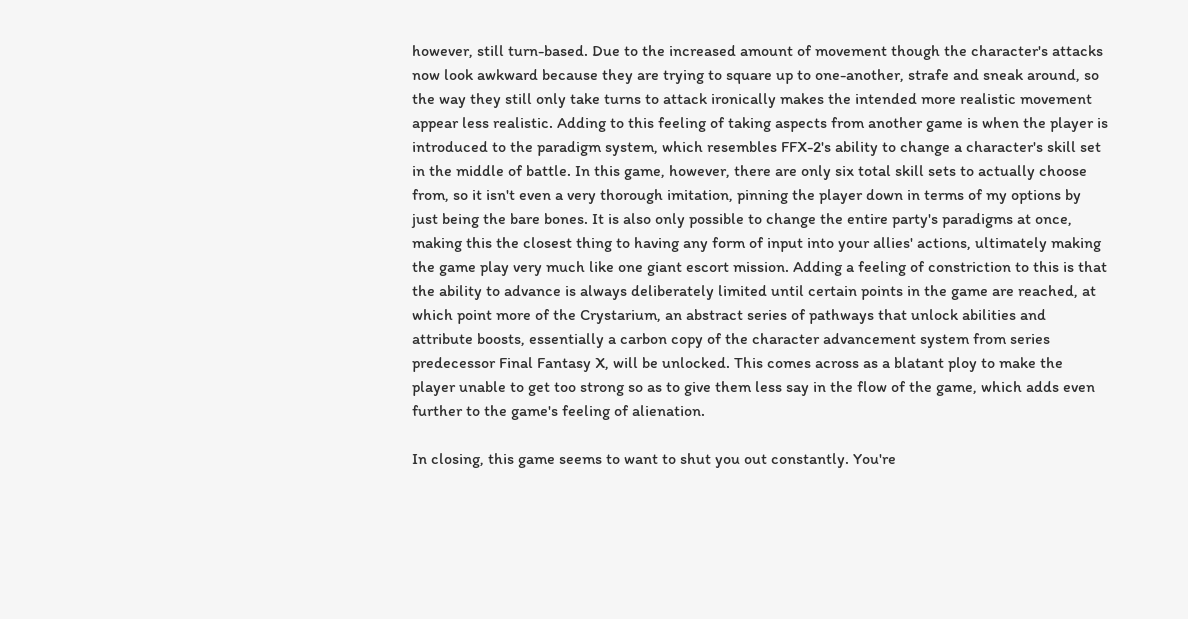however, still turn-based. Due to the increased amount of movement though the character's attacks now look awkward because they are trying to square up to one-another, strafe and sneak around, so the way they still only take turns to attack ironically makes the intended more realistic movement appear less realistic. Adding to this feeling of taking aspects from another game is when the player is introduced to the paradigm system, which resembles FFX-2's ability to change a character's skill set in the middle of battle. In this game, however, there are only six total skill sets to actually choose from, so it isn't even a very thorough imitation, pinning the player down in terms of my options by just being the bare bones. It is also only possible to change the entire party's paradigms at once, making this the closest thing to having any form of input into your allies' actions, ultimately making the game play very much like one giant escort mission. Adding a feeling of constriction to this is that the ability to advance is always deliberately limited until certain points in the game are reached, at which point more of the Crystarium, an abstract series of pathways that unlock abilities and attribute boosts, essentially a carbon copy of the character advancement system from series predecessor Final Fantasy X, will be unlocked. This comes across as a blatant ploy to make the player unable to get too strong so as to give them less say in the flow of the game, which adds even further to the game's feeling of alienation.

In closing, this game seems to want to shut you out constantly. You're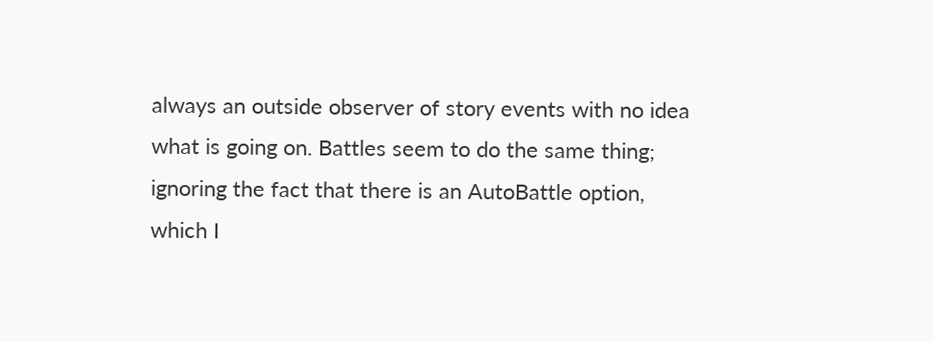always an outside observer of story events with no idea what is going on. Battles seem to do the same thing; ignoring the fact that there is an AutoBattle option, which I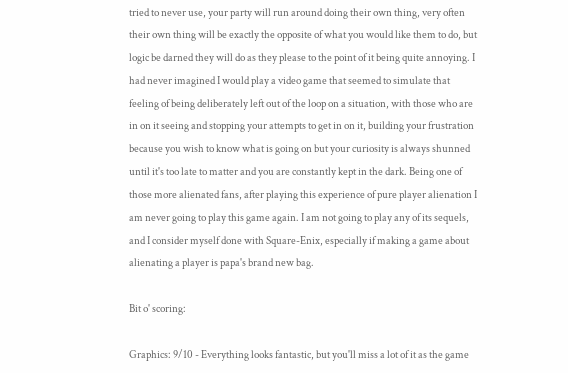tried to never use, your party will run around doing their own thing, very often their own thing will be exactly the opposite of what you would like them to do, but logic be darned they will do as they please to the point of it being quite annoying. I had never imagined I would play a video game that seemed to simulate that feeling of being deliberately left out of the loop on a situation, with those who are in on it seeing and stopping your attempts to get in on it, building your frustration because you wish to know what is going on but your curiosity is always shunned until it's too late to matter and you are constantly kept in the dark. Being one of those more alienated fans, after playing this experience of pure player alienation I am never going to play this game again. I am not going to play any of its sequels, and I consider myself done with Square-Enix, especially if making a game about alienating a player is papa's brand new bag.

Bit o' scoring:

Graphics: 9/10 - Everything looks fantastic, but you'll miss a lot of it as the game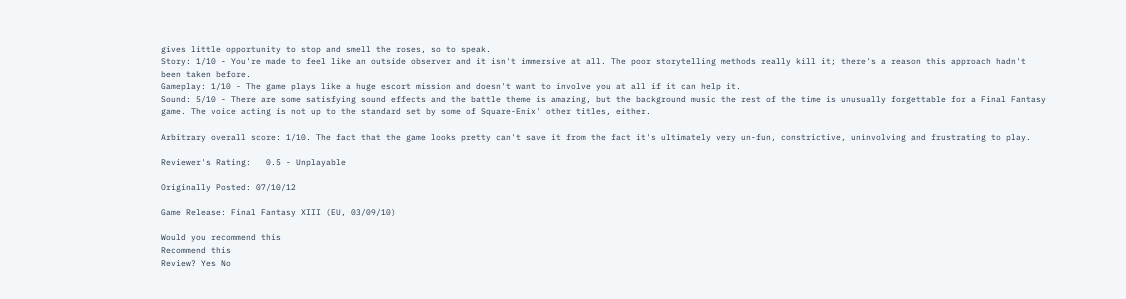gives little opportunity to stop and smell the roses, so to speak.
Story: 1/10 - You're made to feel like an outside observer and it isn't immersive at all. The poor storytelling methods really kill it; there's a reason this approach hadn't been taken before.
Gameplay: 1/10 - The game plays like a huge escort mission and doesn't want to involve you at all if it can help it.
Sound: 5/10 - There are some satisfying sound effects and the battle theme is amazing, but the background music the rest of the time is unusually forgettable for a Final Fantasy game. The voice acting is not up to the standard set by some of Square-Enix' other titles, either.

Arbitrary overall score: 1/10. The fact that the game looks pretty can't save it from the fact it's ultimately very un-fun, constrictive, uninvolving and frustrating to play.

Reviewer's Rating:   0.5 - Unplayable

Originally Posted: 07/10/12

Game Release: Final Fantasy XIII (EU, 03/09/10)

Would you recommend this
Recommend this
Review? Yes No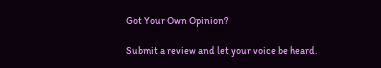Got Your Own Opinion?

Submit a review and let your voice be heard.